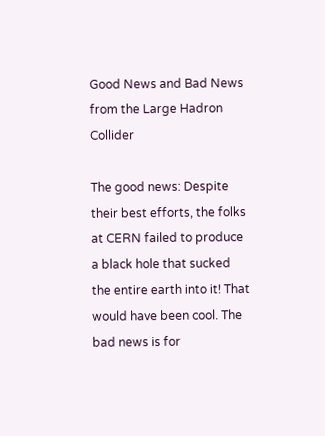Good News and Bad News from the Large Hadron Collider

The good news: Despite their best efforts, the folks at CERN failed to produce a black hole that sucked the entire earth into it! That would have been cool. The bad news is for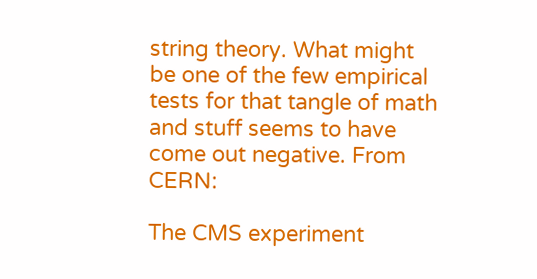string theory. What might be one of the few empirical tests for that tangle of math and stuff seems to have come out negative. From CERN:

The CMS experiment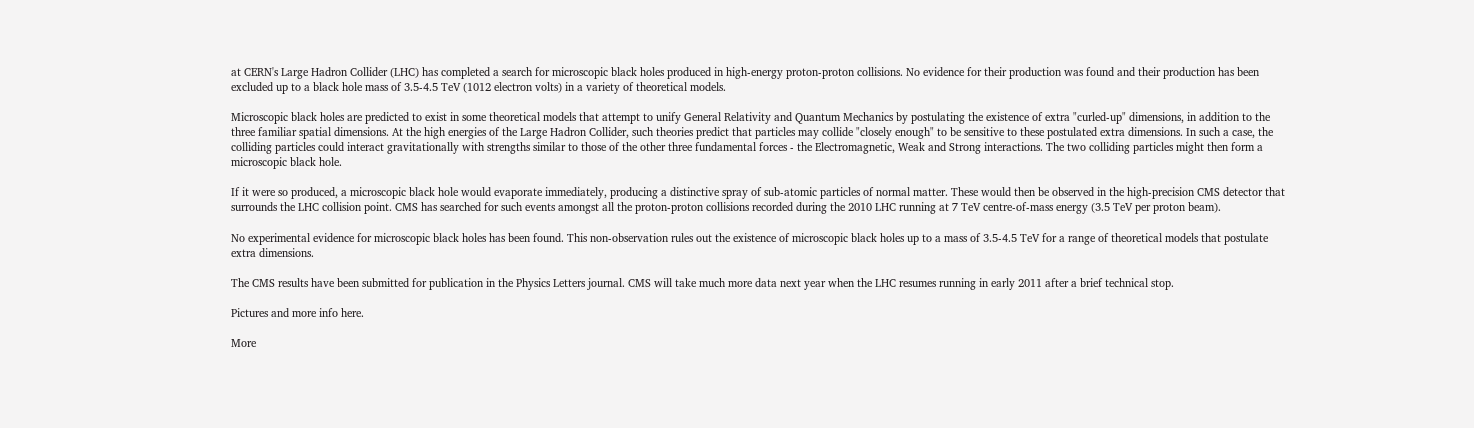at CERN's Large Hadron Collider (LHC) has completed a search for microscopic black holes produced in high-energy proton-proton collisions. No evidence for their production was found and their production has been excluded up to a black hole mass of 3.5-4.5 TeV (1012 electron volts) in a variety of theoretical models.

Microscopic black holes are predicted to exist in some theoretical models that attempt to unify General Relativity and Quantum Mechanics by postulating the existence of extra "curled-up" dimensions, in addition to the three familiar spatial dimensions. At the high energies of the Large Hadron Collider, such theories predict that particles may collide "closely enough" to be sensitive to these postulated extra dimensions. In such a case, the colliding particles could interact gravitationally with strengths similar to those of the other three fundamental forces - the Electromagnetic, Weak and Strong interactions. The two colliding particles might then form a microscopic black hole.

If it were so produced, a microscopic black hole would evaporate immediately, producing a distinctive spray of sub-atomic particles of normal matter. These would then be observed in the high-precision CMS detector that surrounds the LHC collision point. CMS has searched for such events amongst all the proton-proton collisions recorded during the 2010 LHC running at 7 TeV centre-of-mass energy (3.5 TeV per proton beam).

No experimental evidence for microscopic black holes has been found. This non-observation rules out the existence of microscopic black holes up to a mass of 3.5-4.5 TeV for a range of theoretical models that postulate extra dimensions.

The CMS results have been submitted for publication in the Physics Letters journal. CMS will take much more data next year when the LHC resumes running in early 2011 after a brief technical stop.

Pictures and more info here.

More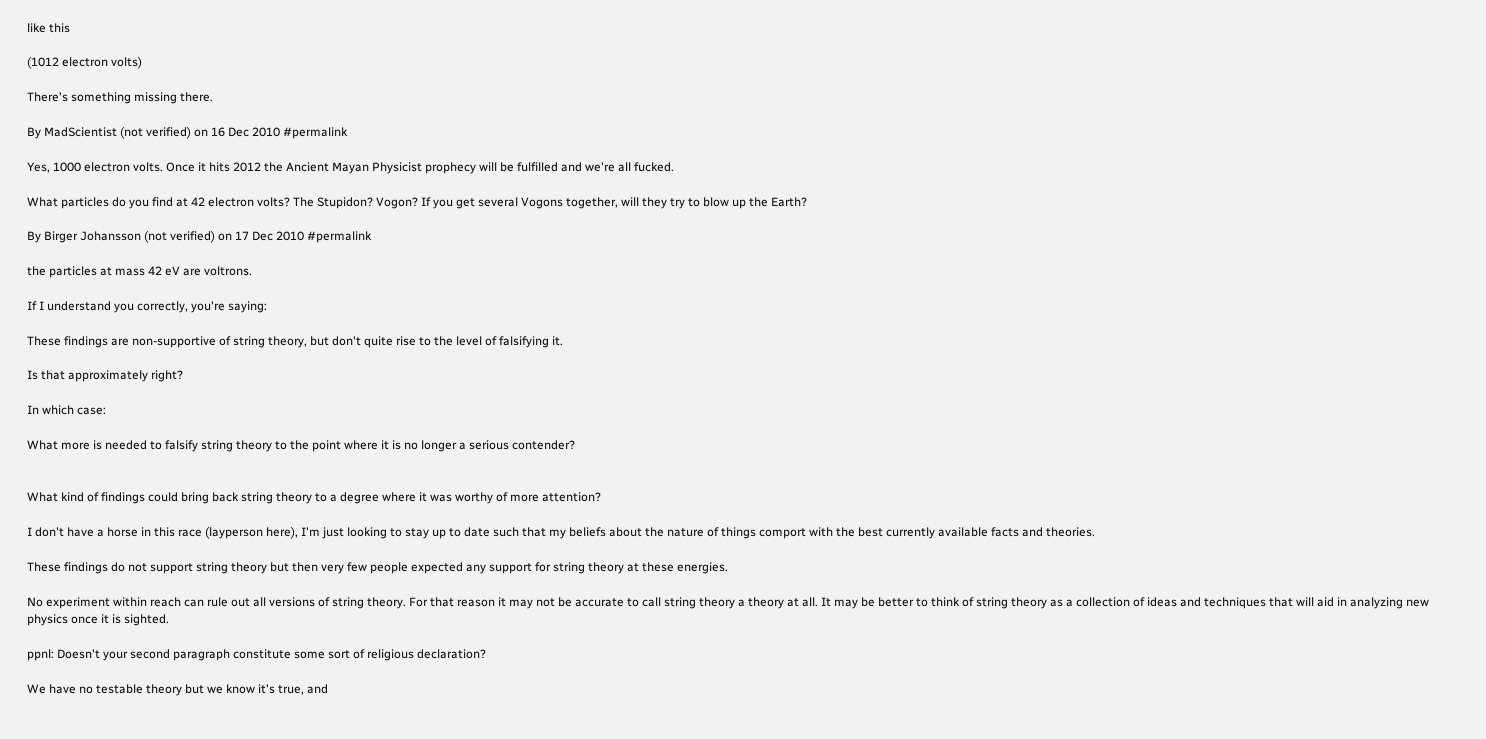like this

(1012 electron volts)

There's something missing there.

By MadScientist (not verified) on 16 Dec 2010 #permalink

Yes, 1000 electron volts. Once it hits 2012 the Ancient Mayan Physicist prophecy will be fulfilled and we're all fucked.

What particles do you find at 42 electron volts? The Stupidon? Vogon? If you get several Vogons together, will they try to blow up the Earth?

By Birger Johansson (not verified) on 17 Dec 2010 #permalink

the particles at mass 42 eV are voltrons.

If I understand you correctly, you're saying:

These findings are non-supportive of string theory, but don't quite rise to the level of falsifying it.

Is that approximately right?

In which case:

What more is needed to falsify string theory to the point where it is no longer a serious contender?


What kind of findings could bring back string theory to a degree where it was worthy of more attention?

I don't have a horse in this race (layperson here), I'm just looking to stay up to date such that my beliefs about the nature of things comport with the best currently available facts and theories.

These findings do not support string theory but then very few people expected any support for string theory at these energies.

No experiment within reach can rule out all versions of string theory. For that reason it may not be accurate to call string theory a theory at all. It may be better to think of string theory as a collection of ideas and techniques that will aid in analyzing new physics once it is sighted.

ppnl: Doesn't your second paragraph constitute some sort of religious declaration?

We have no testable theory but we know it's true, and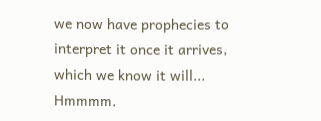we now have prophecies to interpret it once it arrives, which we know it will... Hmmmm.